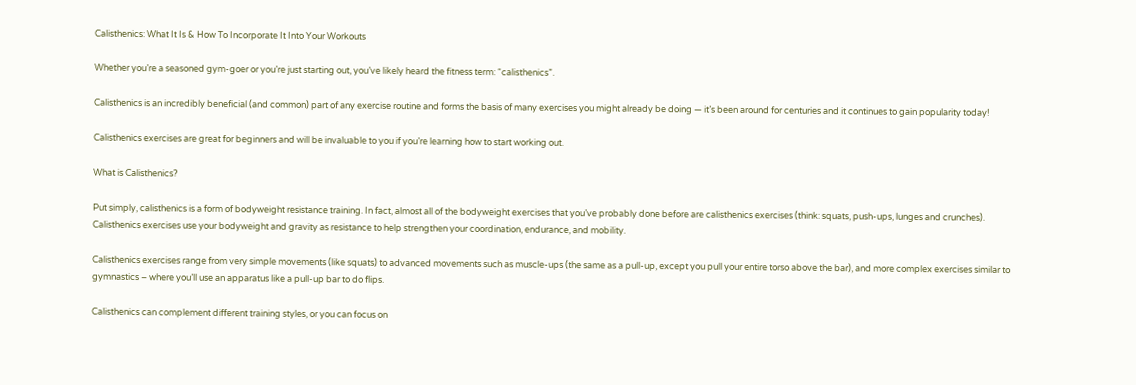Calisthenics: What It Is & How To Incorporate It Into Your Workouts

Whether you’re a seasoned gym-goer or you’re just starting out, you’ve likely heard the fitness term: “calisthenics”.

Calisthenics is an incredibly beneficial (and common) part of any exercise routine and forms the basis of many exercises you might already be doing — it’s been around for centuries and it continues to gain popularity today!

Calisthenics exercises are great for beginners and will be invaluable to you if you’re learning how to start working out.

What is Calisthenics?

Put simply, calisthenics is a form of bodyweight resistance training. In fact, almost all of the bodyweight exercises that you’ve probably done before are calisthenics exercises (think: squats, push-ups, lunges and crunches). Calisthenics exercises use your bodyweight and gravity as resistance to help strengthen your coordination, endurance, and mobility.

Calisthenics exercises range from very simple movements (like squats) to advanced movements such as muscle-ups (the same as a pull-up, except you pull your entire torso above the bar), and more complex exercises similar to gymnastics – where you’ll use an apparatus like a pull-up bar to do flips.

Calisthenics can complement different training styles, or you can focus on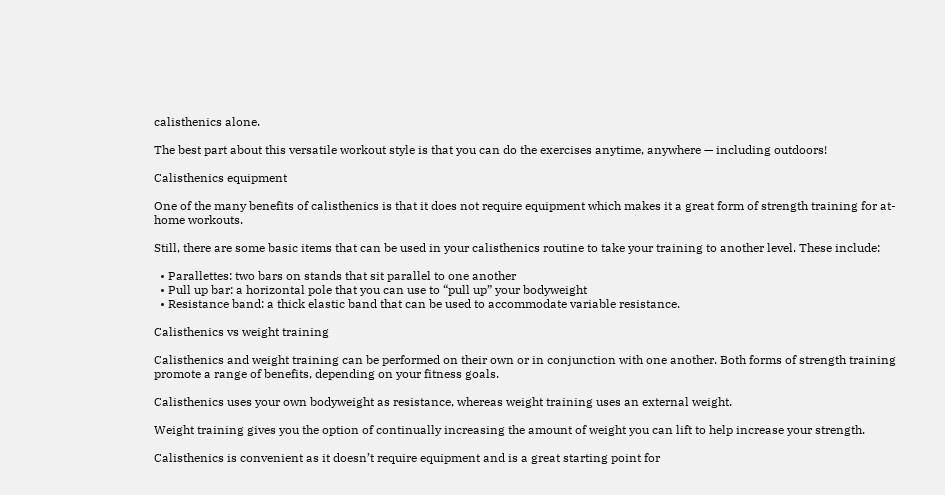calisthenics alone.

The best part about this versatile workout style is that you can do the exercises anytime, anywhere — including outdoors!

Calisthenics equipment

One of the many benefits of calisthenics is that it does not require equipment which makes it a great form of strength training for at-home workouts.

Still, there are some basic items that can be used in your calisthenics routine to take your training to another level. These include:

  • Parallettes: two bars on stands that sit parallel to one another
  • Pull up bar: a horizontal pole that you can use to “pull up” your bodyweight
  • Resistance band: a thick elastic band that can be used to accommodate variable resistance.

Calisthenics vs weight training

Calisthenics and weight training can be performed on their own or in conjunction with one another. Both forms of strength training promote a range of benefits, depending on your fitness goals.

Calisthenics uses your own bodyweight as resistance, whereas weight training uses an external weight.

Weight training gives you the option of continually increasing the amount of weight you can lift to help increase your strength.

Calisthenics is convenient as it doesn’t require equipment and is a great starting point for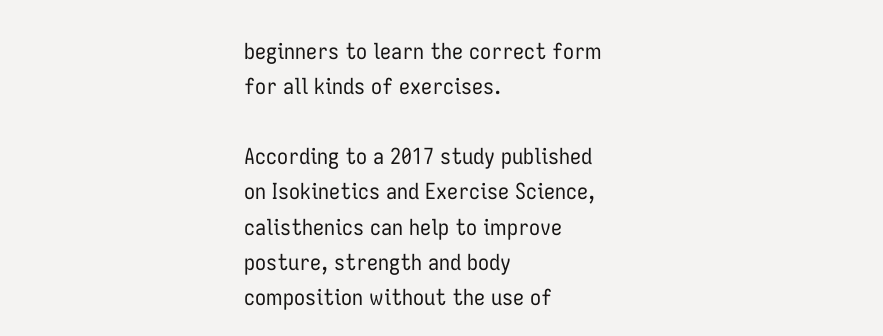beginners to learn the correct form for all kinds of exercises.

According to a 2017 study published on Isokinetics and Exercise Science, calisthenics can help to improve posture, strength and body composition without the use of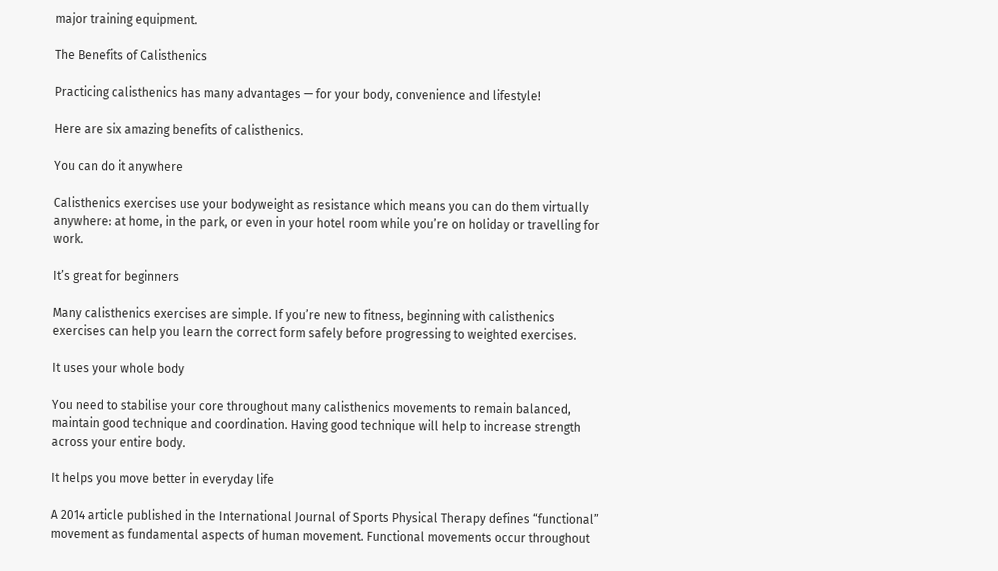major training equipment.

The Benefits of Calisthenics

Practicing calisthenics has many advantages — for your body, convenience and lifestyle!

Here are six amazing benefits of calisthenics.

You can do it anywhere

Calisthenics exercises use your bodyweight as resistance which means you can do them virtually anywhere: at home, in the park, or even in your hotel room while you’re on holiday or travelling for work.

It’s great for beginners

Many calisthenics exercises are simple. If you’re new to fitness, beginning with calisthenics exercises can help you learn the correct form safely before progressing to weighted exercises.

It uses your whole body

You need to stabilise your core throughout many calisthenics movements to remain balanced, maintain good technique and coordination. Having good technique will help to increase strength across your entire body.

It helps you move better in everyday life

A 2014 article published in the International Journal of Sports Physical Therapy defines “functional” movement as fundamental aspects of human movement. Functional movements occur throughout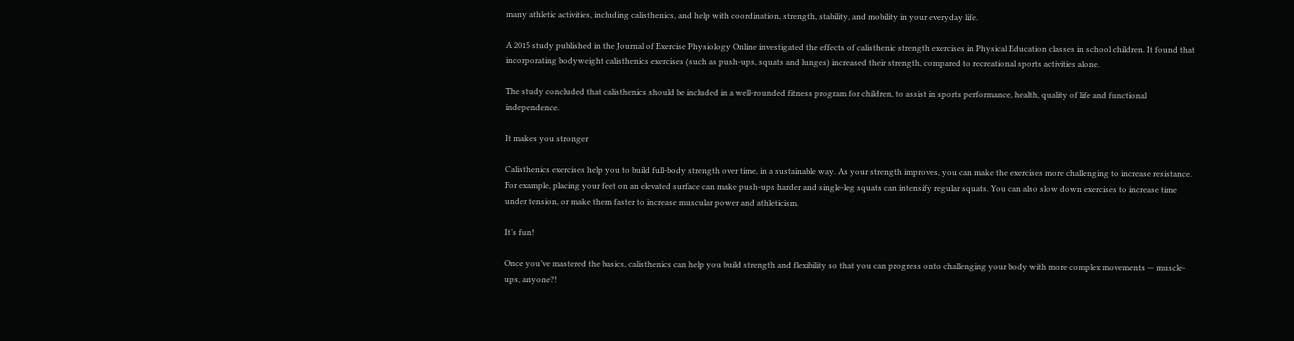many athletic activities, including calisthenics, and help with coordination, strength, stability, and mobility in your everyday life.

A 2015 study published in the Journal of Exercise Physiology Online investigated the effects of calisthenic strength exercises in Physical Education classes in school children. It found that incorporating bodyweight calisthenics exercises (such as push-ups, squats and lunges) increased their strength, compared to recreational sports activities alone.

The study concluded that calisthenics should be included in a well-rounded fitness program for children, to assist in sports performance, health, quality of life and functional independence.

It makes you stronger

Calisthenics exercises help you to build full-body strength over time, in a sustainable way. As your strength improves, you can make the exercises more challenging to increase resistance. For example, placing your feet on an elevated surface can make push-ups harder and single-leg squats can intensify regular squats. You can also slow down exercises to increase time under tension, or make them faster to increase muscular power and athleticism.

It’s fun!

Once you’ve mastered the basics, calisthenics can help you build strength and flexibility so that you can progress onto challenging your body with more complex movements — muscle-ups, anyone?!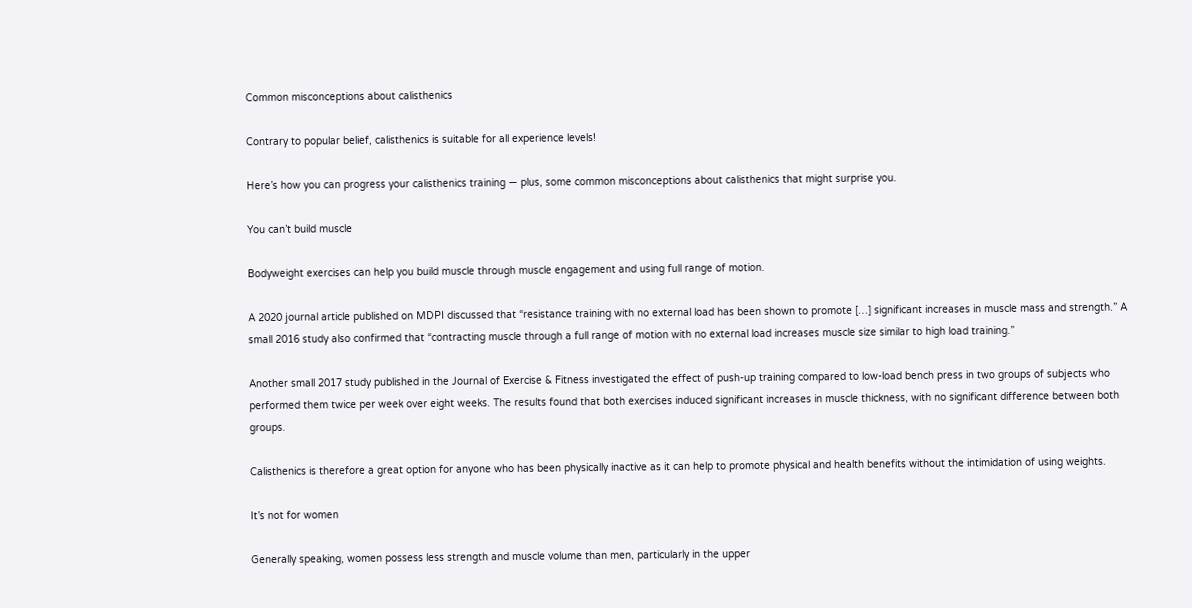Common misconceptions about calisthenics

Contrary to popular belief, calisthenics is suitable for all experience levels!

Here’s how you can progress your calisthenics training — plus, some common misconceptions about calisthenics that might surprise you.

You can’t build muscle

Bodyweight exercises can help you build muscle through muscle engagement and using full range of motion.

A 2020 journal article published on MDPI discussed that “resistance training with no external load has been shown to promote […] significant increases in muscle mass and strength.” A small 2016 study also confirmed that “contracting muscle through a full range of motion with no external load increases muscle size similar to high load training.”

Another small 2017 study published in the Journal of Exercise & Fitness investigated the effect of push-up training compared to low-load bench press in two groups of subjects who performed them twice per week over eight weeks. The results found that both exercises induced significant increases in muscle thickness, with no significant difference between both groups.

Calisthenics is therefore a great option for anyone who has been physically inactive as it can help to promote physical and health benefits without the intimidation of using weights.

It’s not for women

Generally speaking, women possess less strength and muscle volume than men, particularly in the upper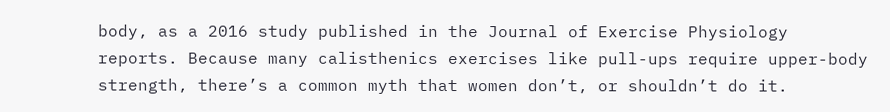body, as a 2016 study published in the Journal of Exercise Physiology reports. Because many calisthenics exercises like pull-ups require upper-body strength, there’s a common myth that women don’t, or shouldn’t do it.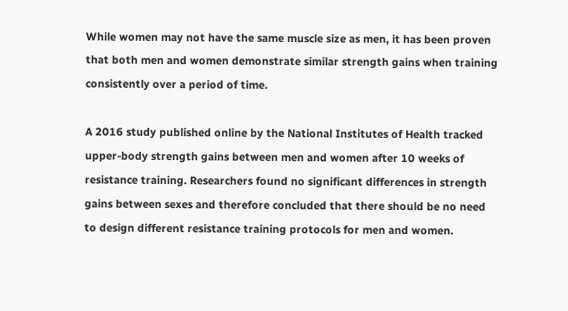While women may not have the same muscle size as men, it has been proven that both men and women demonstrate similar strength gains when training consistently over a period of time.

A 2016 study published online by the National Institutes of Health tracked upper-body strength gains between men and women after 10 weeks of resistance training. Researchers found no significant differences in strength gains between sexes and therefore concluded that there should be no need to design different resistance training protocols for men and women.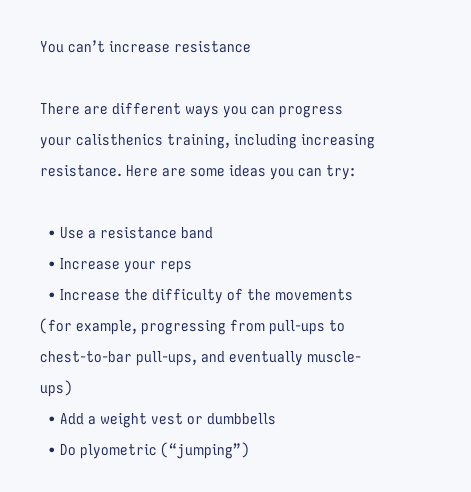You can’t increase resistance

There are different ways you can progress your calisthenics training, including increasing resistance. Here are some ideas you can try:

  • Use a resistance band
  • Increase your reps
  • Increase the difficulty of the movements (for example, progressing from pull-ups to chest-to-bar pull-ups, and eventually muscle-ups)
  • Add a weight vest or dumbbells
  • Do plyometric (“jumping”)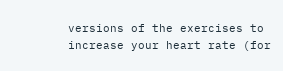versions of the exercises to increase your heart rate (for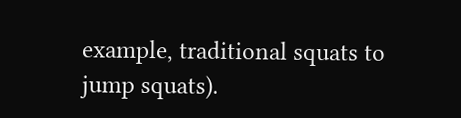example, traditional squats to jump squats).